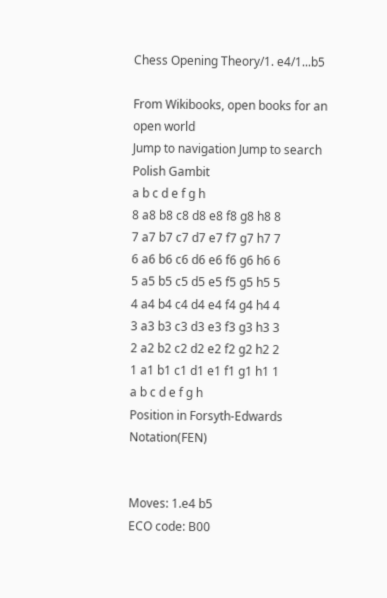Chess Opening Theory/1. e4/1...b5

From Wikibooks, open books for an open world
Jump to navigation Jump to search
Polish Gambit
a b c d e f g h
8 a8 b8 c8 d8 e8 f8 g8 h8 8
7 a7 b7 c7 d7 e7 f7 g7 h7 7
6 a6 b6 c6 d6 e6 f6 g6 h6 6
5 a5 b5 c5 d5 e5 f5 g5 h5 5
4 a4 b4 c4 d4 e4 f4 g4 h4 4
3 a3 b3 c3 d3 e3 f3 g3 h3 3
2 a2 b2 c2 d2 e2 f2 g2 h2 2
1 a1 b1 c1 d1 e1 f1 g1 h1 1
a b c d e f g h
Position in Forsyth-Edwards Notation(FEN)


Moves: 1.e4 b5
ECO code: B00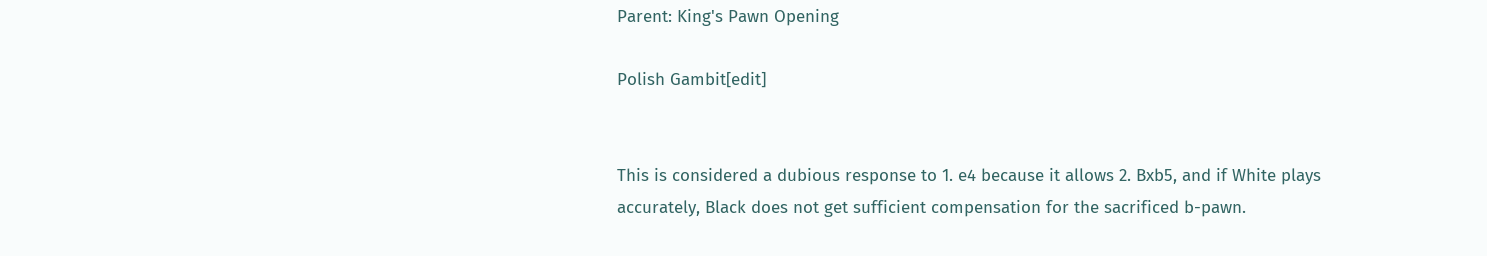Parent: King's Pawn Opening

Polish Gambit[edit]


This is considered a dubious response to 1. e4 because it allows 2. Bxb5, and if White plays accurately, Black does not get sufficient compensation for the sacrificed b-pawn.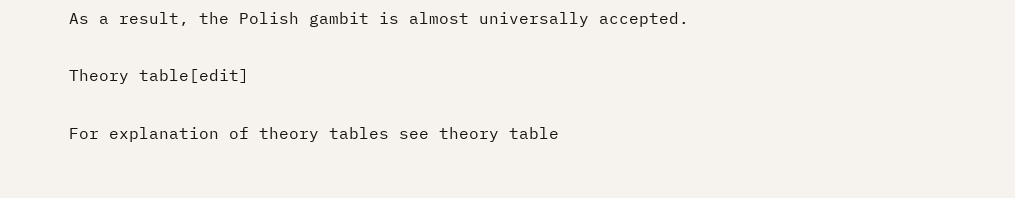As a result, the Polish gambit is almost universally accepted.

Theory table[edit]

For explanation of theory tables see theory table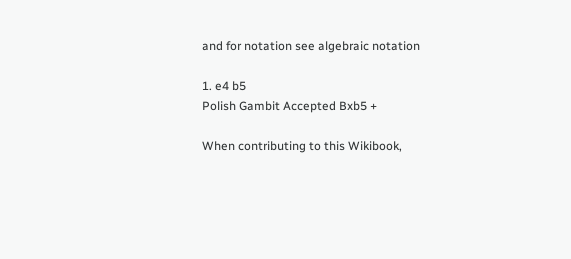and for notation see algebraic notation

1. e4 b5
Polish Gambit Accepted Bxb5 +

When contributing to this Wikibook,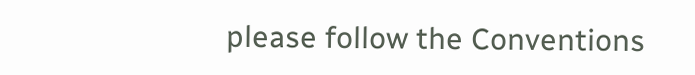please follow the Conventions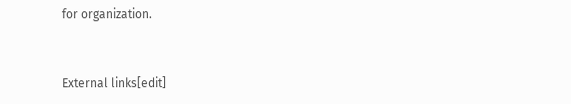for organization.


External links[edit]